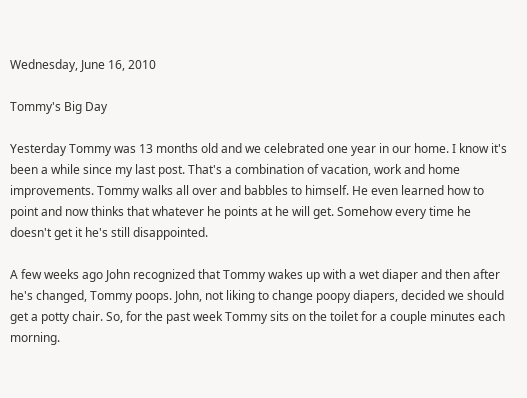Wednesday, June 16, 2010

Tommy's Big Day

Yesterday Tommy was 13 months old and we celebrated one year in our home. I know it's been a while since my last post. That's a combination of vacation, work and home improvements. Tommy walks all over and babbles to himself. He even learned how to point and now thinks that whatever he points at he will get. Somehow every time he doesn't get it he's still disappointed.

A few weeks ago John recognized that Tommy wakes up with a wet diaper and then after he's changed, Tommy poops. John, not liking to change poopy diapers, decided we should get a potty chair. So, for the past week Tommy sits on the toilet for a couple minutes each morning.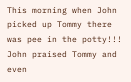This morning when John picked up Tommy there was pee in the potty!!! John praised Tommy and even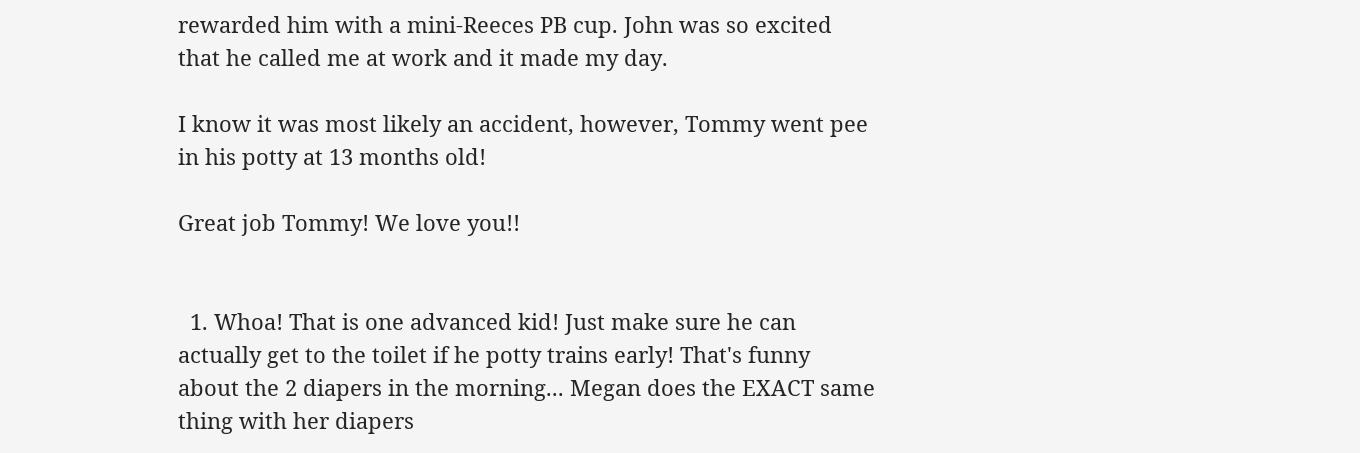rewarded him with a mini-Reeces PB cup. John was so excited that he called me at work and it made my day.

I know it was most likely an accident, however, Tommy went pee in his potty at 13 months old!

Great job Tommy! We love you!!


  1. Whoa! That is one advanced kid! Just make sure he can actually get to the toilet if he potty trains early! That's funny about the 2 diapers in the morning... Megan does the EXACT same thing with her diapers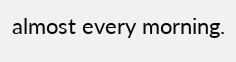almost every morning.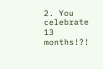2. You celebrate 13 months!?!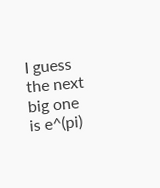I guess the next big one is e^(pi)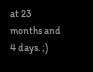at 23 months and 4 days. ;)